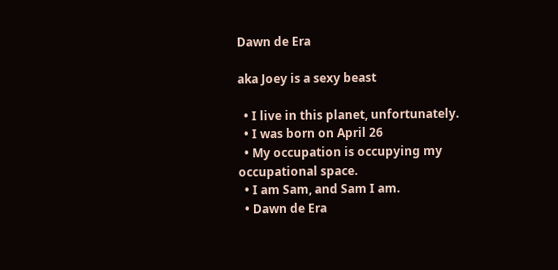Dawn de Era

aka Joey is a sexy beast

  • I live in this planet, unfortunately.
  • I was born on April 26
  • My occupation is occupying my occupational space.
  • I am Sam, and Sam I am.
  • Dawn de Era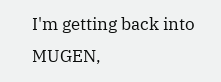I'm getting back into MUGEN,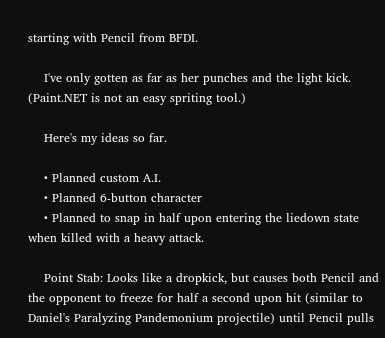starting with Pencil from BFDI.

    I've only gotten as far as her punches and the light kick. (Paint.NET is not an easy spriting tool.)

    Here's my ideas so far.

    • Planned custom A.I.
    • Planned 6-button character
    • Planned to snap in half upon entering the liedown state when killed with a heavy attack.

    Point Stab: Looks like a dropkick, but causes both Pencil and the opponent to freeze for half a second upon hit (similar to Daniel's Paralyzing Pandemonium projectile) until Pencil pulls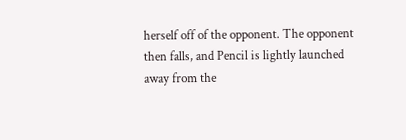herself off of the opponent. The opponent then falls, and Pencil is lightly launched away from the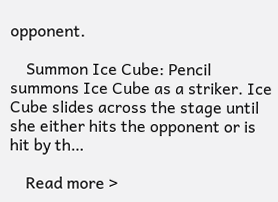opponent.

    Summon Ice Cube: Pencil summons Ice Cube as a striker. Ice Cube slides across the stage until she either hits the opponent or is hit by th…

    Read more >